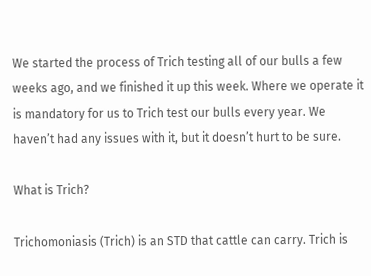We started the process of Trich testing all of our bulls a few weeks ago, and we finished it up this week. Where we operate it is mandatory for us to Trich test our bulls every year. We haven’t had any issues with it, but it doesn’t hurt to be sure.

What is Trich?

Trichomoniasis (Trich) is an STD that cattle can carry. Trich is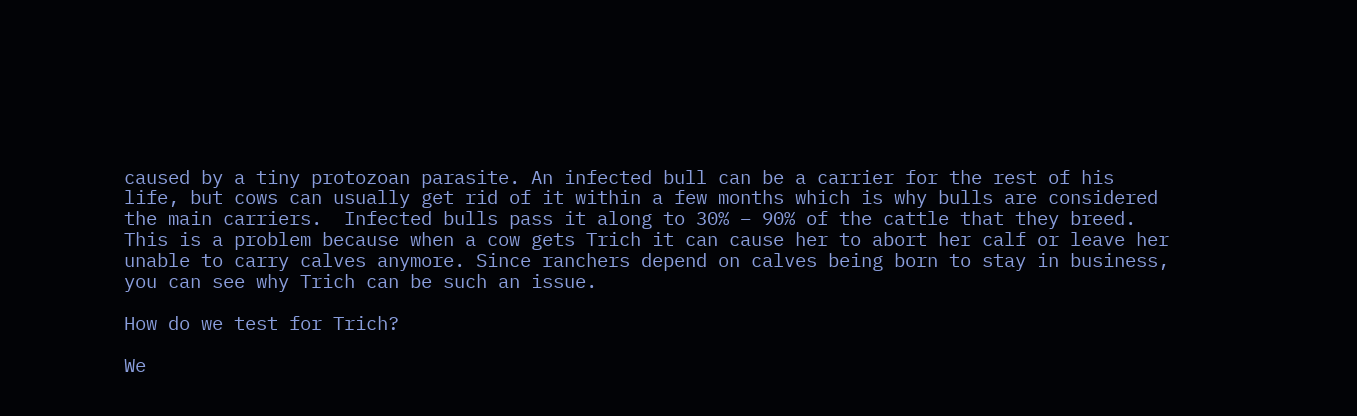caused by a tiny protozoan parasite. An infected bull can be a carrier for the rest of his life, but cows can usually get rid of it within a few months which is why bulls are considered the main carriers.  Infected bulls pass it along to 30% – 90% of the cattle that they breed. This is a problem because when a cow gets Trich it can cause her to abort her calf or leave her unable to carry calves anymore. Since ranchers depend on calves being born to stay in business, you can see why Trich can be such an issue.

How do we test for Trich?

We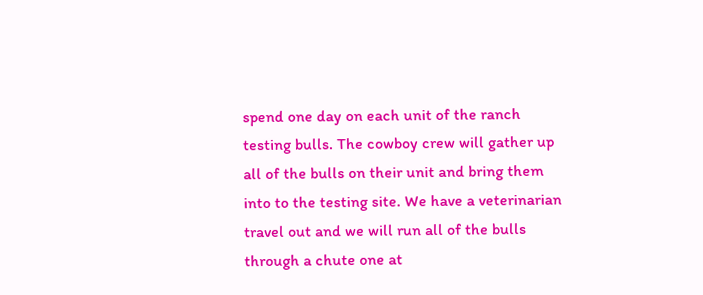spend one day on each unit of the ranch testing bulls. The cowboy crew will gather up all of the bulls on their unit and bring them into to the testing site. We have a veterinarian travel out and we will run all of the bulls through a chute one at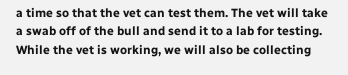a time so that the vet can test them. The vet will take a swab off of the bull and send it to a lab for testing. While the vet is working, we will also be collecting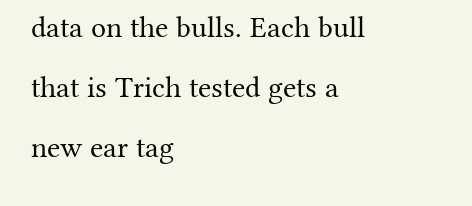data on the bulls. Each bull that is Trich tested gets a new ear tag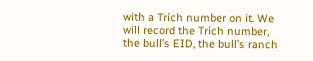with a Trich number on it. We will record the Trich number, the bull’s EID, the bull’s ranch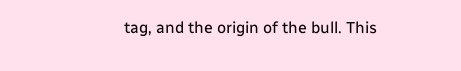tag, and the origin of the bull. This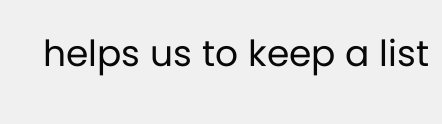helps us to keep a list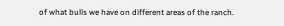of what bulls we have on different areas of the ranch.